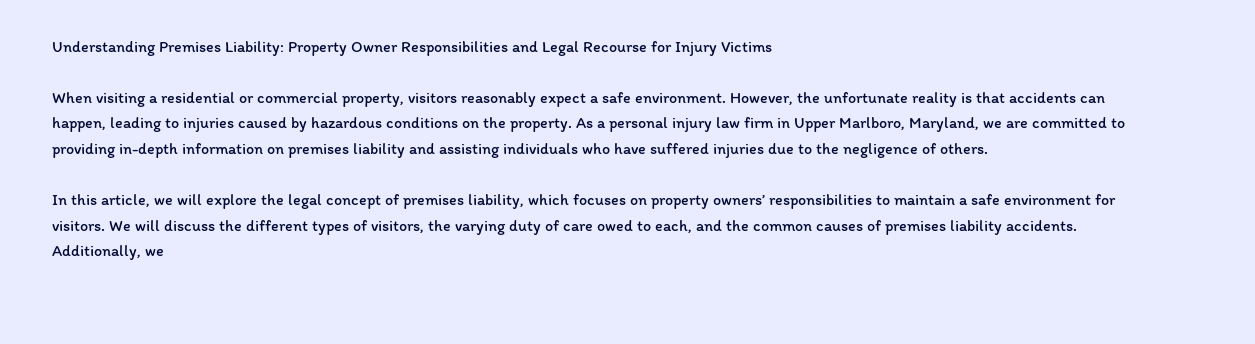Understanding Premises Liability: Property Owner Responsibilities and Legal Recourse for Injury Victims

When visiting a residential or commercial property, visitors reasonably expect a safe environment. However, the unfortunate reality is that accidents can happen, leading to injuries caused by hazardous conditions on the property. As a personal injury law firm in Upper Marlboro, Maryland, we are committed to providing in-depth information on premises liability and assisting individuals who have suffered injuries due to the negligence of others.

In this article, we will explore the legal concept of premises liability, which focuses on property owners’ responsibilities to maintain a safe environment for visitors. We will discuss the different types of visitors, the varying duty of care owed to each, and the common causes of premises liability accidents. Additionally, we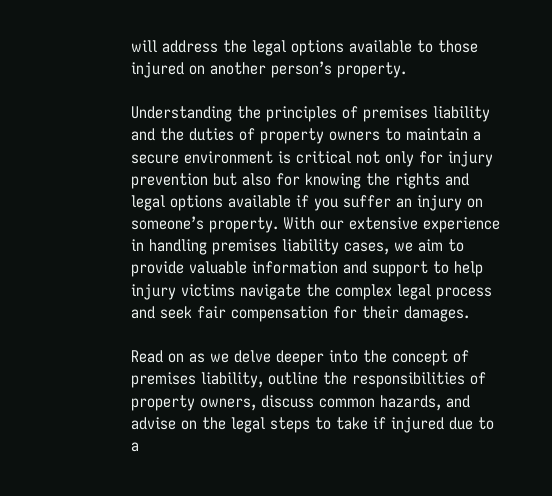will address the legal options available to those injured on another person’s property.

Understanding the principles of premises liability and the duties of property owners to maintain a secure environment is critical not only for injury prevention but also for knowing the rights and legal options available if you suffer an injury on someone’s property. With our extensive experience in handling premises liability cases, we aim to provide valuable information and support to help injury victims navigate the complex legal process and seek fair compensation for their damages.

Read on as we delve deeper into the concept of premises liability, outline the responsibilities of property owners, discuss common hazards, and advise on the legal steps to take if injured due to a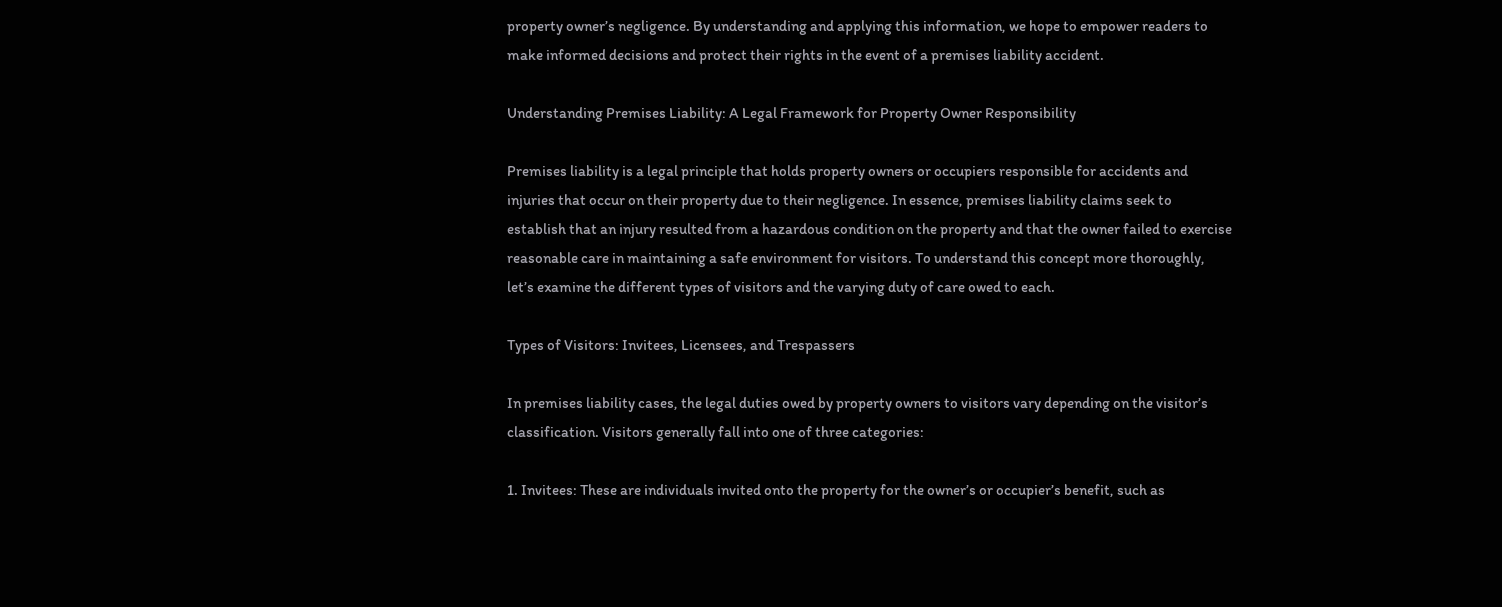property owner’s negligence. By understanding and applying this information, we hope to empower readers to make informed decisions and protect their rights in the event of a premises liability accident.

Understanding Premises Liability: A Legal Framework for Property Owner Responsibility

Premises liability is a legal principle that holds property owners or occupiers responsible for accidents and injuries that occur on their property due to their negligence. In essence, premises liability claims seek to establish that an injury resulted from a hazardous condition on the property and that the owner failed to exercise reasonable care in maintaining a safe environment for visitors. To understand this concept more thoroughly, let’s examine the different types of visitors and the varying duty of care owed to each.

Types of Visitors: Invitees, Licensees, and Trespassers

In premises liability cases, the legal duties owed by property owners to visitors vary depending on the visitor’s classification. Visitors generally fall into one of three categories:

1. Invitees: These are individuals invited onto the property for the owner’s or occupier’s benefit, such as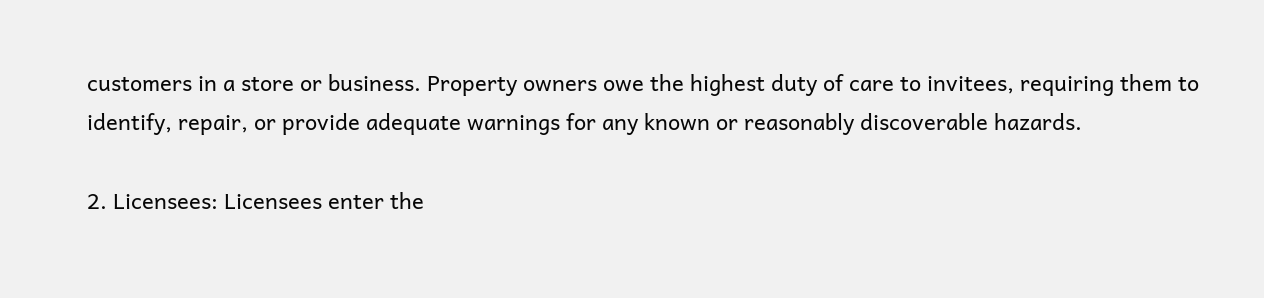customers in a store or business. Property owners owe the highest duty of care to invitees, requiring them to identify, repair, or provide adequate warnings for any known or reasonably discoverable hazards.

2. Licensees: Licensees enter the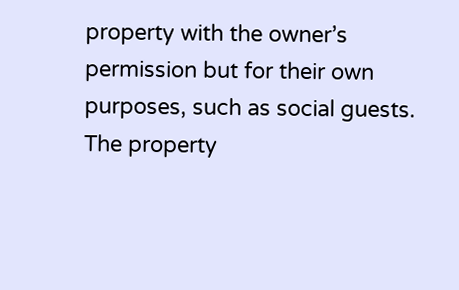property with the owner’s permission but for their own purposes, such as social guests. The property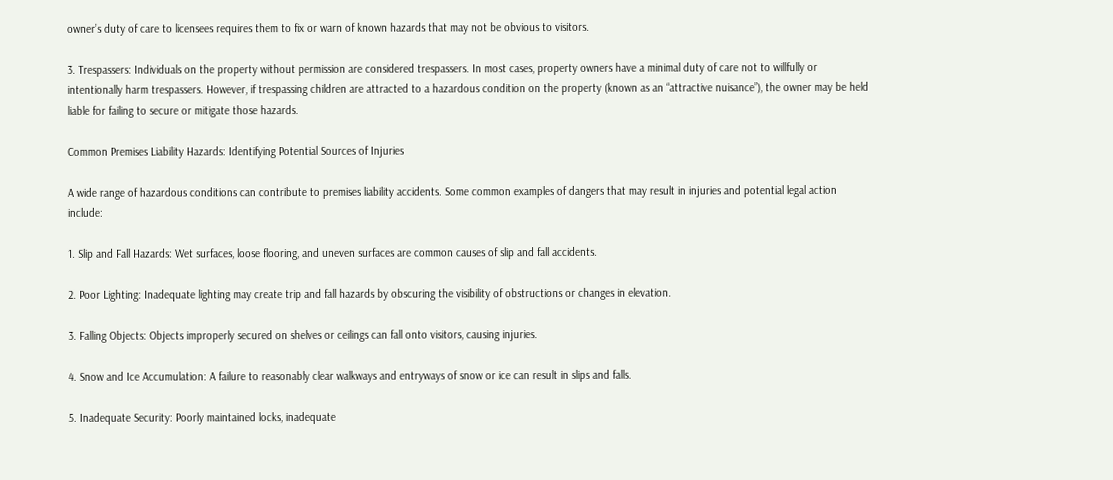owner’s duty of care to licensees requires them to fix or warn of known hazards that may not be obvious to visitors.

3. Trespassers: Individuals on the property without permission are considered trespassers. In most cases, property owners have a minimal duty of care not to willfully or intentionally harm trespassers. However, if trespassing children are attracted to a hazardous condition on the property (known as an “attractive nuisance”), the owner may be held liable for failing to secure or mitigate those hazards.

Common Premises Liability Hazards: Identifying Potential Sources of Injuries

A wide range of hazardous conditions can contribute to premises liability accidents. Some common examples of dangers that may result in injuries and potential legal action include:

1. Slip and Fall Hazards: Wet surfaces, loose flooring, and uneven surfaces are common causes of slip and fall accidents.

2. Poor Lighting: Inadequate lighting may create trip and fall hazards by obscuring the visibility of obstructions or changes in elevation.

3. Falling Objects: Objects improperly secured on shelves or ceilings can fall onto visitors, causing injuries.

4. Snow and Ice Accumulation: A failure to reasonably clear walkways and entryways of snow or ice can result in slips and falls.

5. Inadequate Security: Poorly maintained locks, inadequate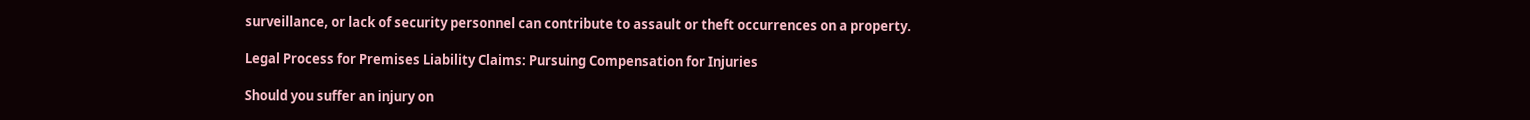surveillance, or lack of security personnel can contribute to assault or theft occurrences on a property.

Legal Process for Premises Liability Claims: Pursuing Compensation for Injuries

Should you suffer an injury on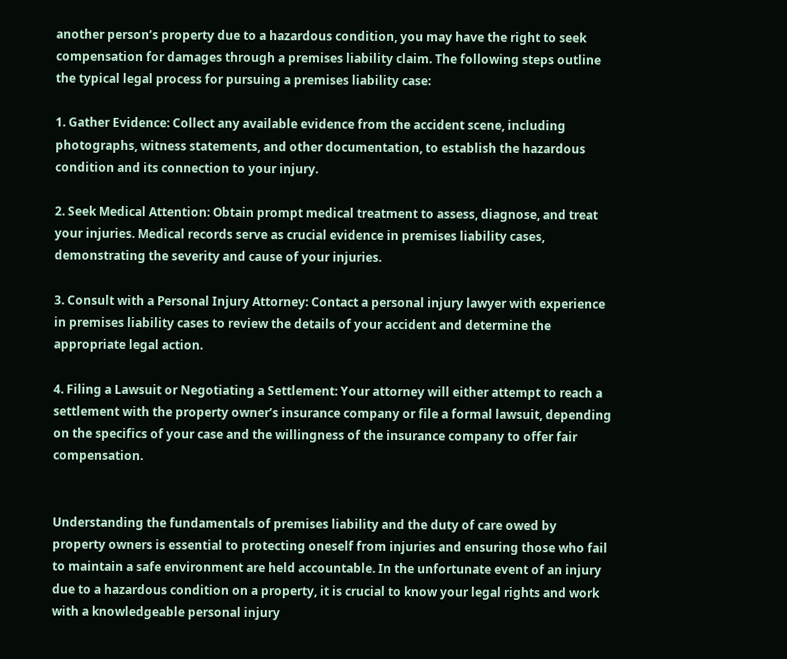another person’s property due to a hazardous condition, you may have the right to seek compensation for damages through a premises liability claim. The following steps outline the typical legal process for pursuing a premises liability case:

1. Gather Evidence: Collect any available evidence from the accident scene, including photographs, witness statements, and other documentation, to establish the hazardous condition and its connection to your injury.

2. Seek Medical Attention: Obtain prompt medical treatment to assess, diagnose, and treat your injuries. Medical records serve as crucial evidence in premises liability cases, demonstrating the severity and cause of your injuries.

3. Consult with a Personal Injury Attorney: Contact a personal injury lawyer with experience in premises liability cases to review the details of your accident and determine the appropriate legal action.

4. Filing a Lawsuit or Negotiating a Settlement: Your attorney will either attempt to reach a settlement with the property owner’s insurance company or file a formal lawsuit, depending on the specifics of your case and the willingness of the insurance company to offer fair compensation.


Understanding the fundamentals of premises liability and the duty of care owed by property owners is essential to protecting oneself from injuries and ensuring those who fail to maintain a safe environment are held accountable. In the unfortunate event of an injury due to a hazardous condition on a property, it is crucial to know your legal rights and work with a knowledgeable personal injury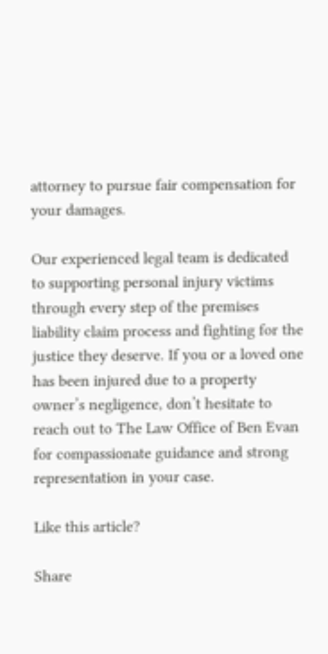attorney to pursue fair compensation for your damages.

Our experienced legal team is dedicated to supporting personal injury victims through every step of the premises liability claim process and fighting for the justice they deserve. If you or a loved one has been injured due to a property owner’s negligence, don’t hesitate to reach out to The Law Office of Ben Evan for compassionate guidance and strong representation in your case.

Like this article?

Share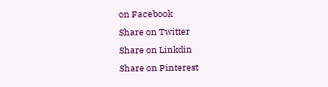on Facebook
Share on Twitter
Share on Linkdin
Share on Pinterest